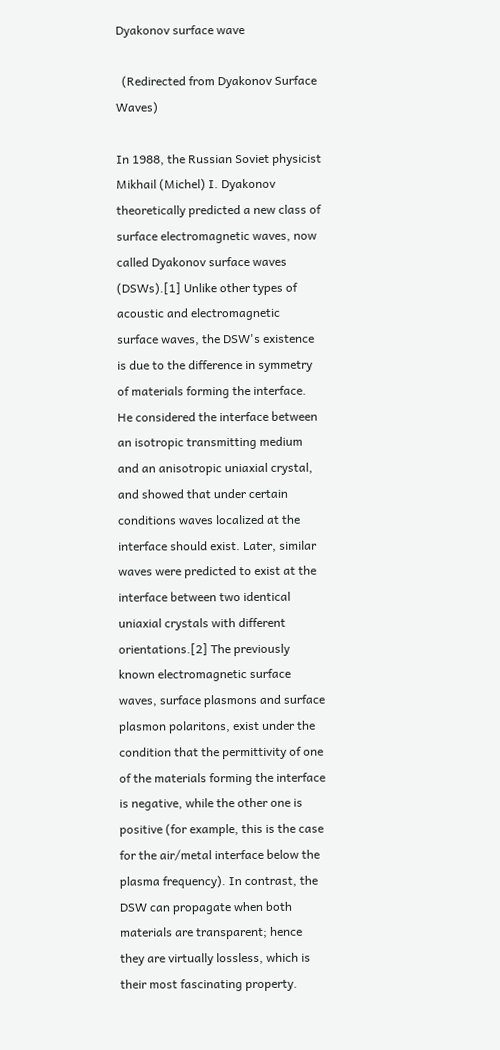Dyakonov surface wave

  (Redirected from Dyakonov Surface Waves)

In 1988, the Russian Soviet physicist Mikhail (Michel) I. Dyakonov theoretically predicted a new class of surface electromagnetic waves, now called Dyakonov surface waves (DSWs).[1] Unlike other types of acoustic and electromagnetic surface waves, the DSW's existence is due to the difference in symmetry of materials forming the interface. He considered the interface between an isotropic transmitting medium and an anisotropic uniaxial crystal, and showed that under certain conditions waves localized at the interface should exist. Later, similar waves were predicted to exist at the interface between two identical uniaxial crystals with different orientations.[2] The previously known electromagnetic surface waves, surface plasmons and surface plasmon polaritons, exist under the condition that the permittivity of one of the materials forming the interface is negative, while the other one is positive (for example, this is the case for the air/metal interface below the plasma frequency). In contrast, the DSW can propagate when both materials are transparent; hence they are virtually lossless, which is their most fascinating property.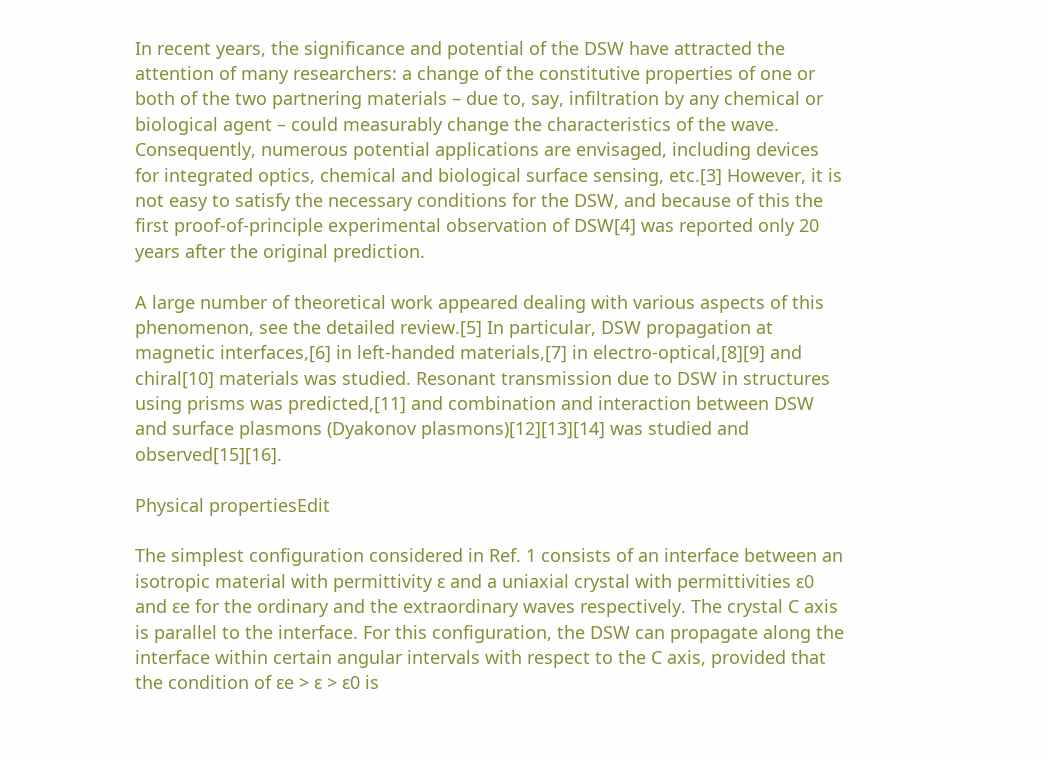In recent years, the significance and potential of the DSW have attracted the attention of many researchers: a change of the constitutive properties of one or both of the two partnering materials – due to, say, infiltration by any chemical or biological agent – could measurably change the characteristics of the wave. Consequently, numerous potential applications are envisaged, including devices for integrated optics, chemical and biological surface sensing, etc.[3] However, it is not easy to satisfy the necessary conditions for the DSW, and because of this the first proof-of-principle experimental observation of DSW[4] was reported only 20 years after the original prediction.

A large number of theoretical work appeared dealing with various aspects of this phenomenon, see the detailed review.[5] In particular, DSW propagation at magnetic interfaces,[6] in left-handed materials,[7] in electro-optical,[8][9] and chiral[10] materials was studied. Resonant transmission due to DSW in structures using prisms was predicted,[11] and combination and interaction between DSW and surface plasmons (Dyakonov plasmons)[12][13][14] was studied and observed[15][16].

Physical propertiesEdit

The simplest configuration considered in Ref. 1 consists of an interface between an isotropic material with permittivity ε and a uniaxial crystal with permittivities ε0 and εe for the ordinary and the extraordinary waves respectively. The crystal C axis is parallel to the interface. For this configuration, the DSW can propagate along the interface within certain angular intervals with respect to the C axis, provided that the condition of εe > ε > ε0 is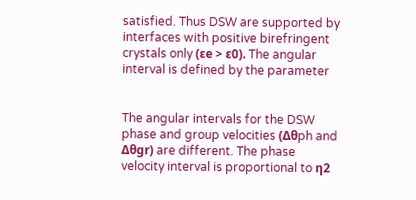satisfied. Thus DSW are supported by interfaces with positive birefringent crystals only (εe > ε0). The angular interval is defined by the parameter


The angular intervals for the DSW phase and group velocities (Δθph and Δθgr) are different. The phase velocity interval is proportional to η2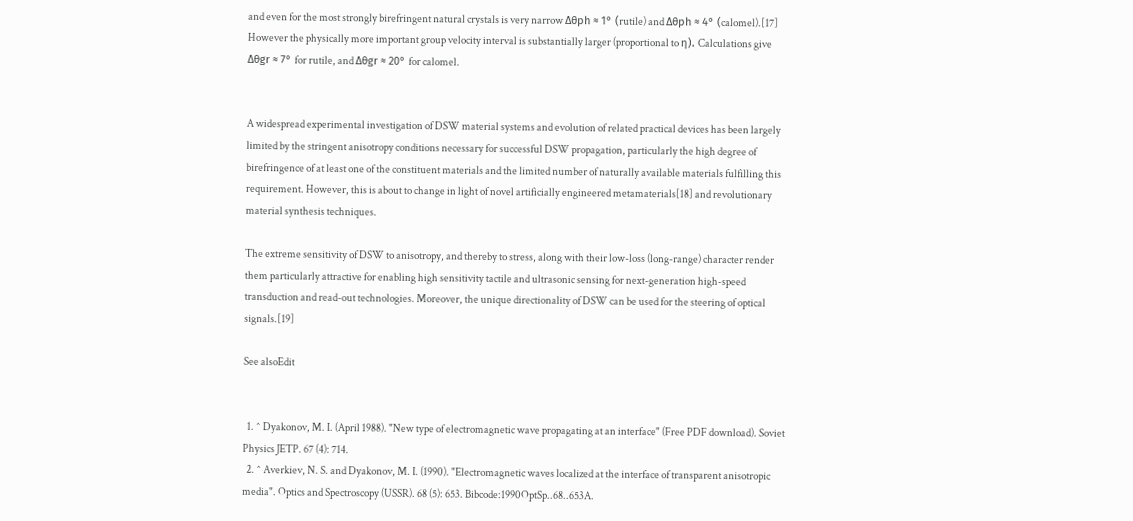and even for the most strongly birefringent natural crystals is very narrow Δθph ≈ 1° (rutile) and Δθph ≈ 4° (calomel).[17] However the physically more important group velocity interval is substantially larger (proportional to η). Calculations give Δθgr ≈ 7° for rutile, and Δθgr ≈ 20° for calomel.


A widespread experimental investigation of DSW material systems and evolution of related practical devices has been largely limited by the stringent anisotropy conditions necessary for successful DSW propagation, particularly the high degree of birefringence of at least one of the constituent materials and the limited number of naturally available materials fulfilling this requirement. However, this is about to change in light of novel artificially engineered metamaterials[18] and revolutionary material synthesis techniques.

The extreme sensitivity of DSW to anisotropy, and thereby to stress, along with their low-loss (long-range) character render them particularly attractive for enabling high sensitivity tactile and ultrasonic sensing for next-generation high-speed transduction and read-out technologies. Moreover, the unique directionality of DSW can be used for the steering of optical signals.[19]

See alsoEdit


  1. ^ Dyakonov, M. I. (April 1988). "New type of electromagnetic wave propagating at an interface" (Free PDF download). Soviet Physics JETP. 67 (4): 714.
  2. ^ Averkiev, N. S. and Dyakonov, M. I. (1990). "Electromagnetic waves localized at the interface of transparent anisotropic media". Optics and Spectroscopy (USSR). 68 (5): 653. Bibcode:1990OptSp..68..653A.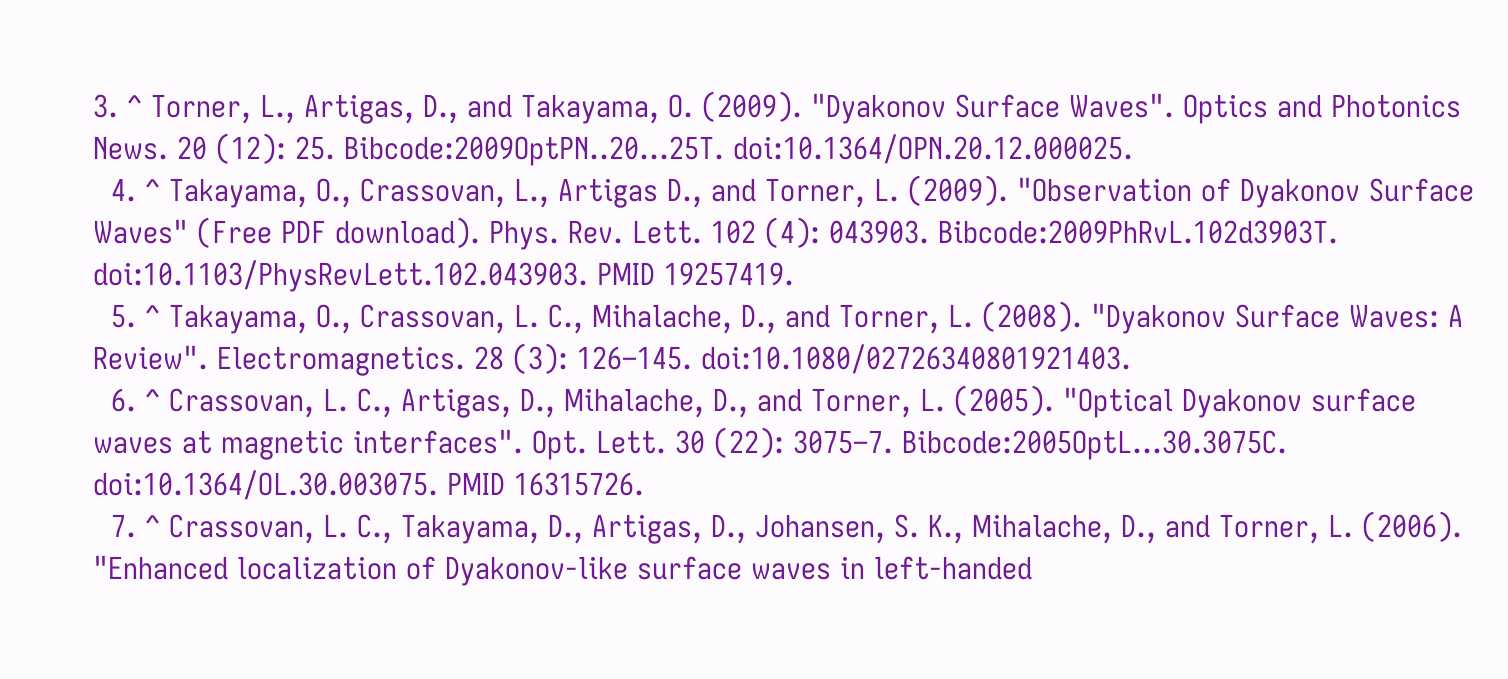3. ^ Torner, L., Artigas, D., and Takayama, O. (2009). "Dyakonov Surface Waves". Optics and Photonics News. 20 (12): 25. Bibcode:2009OptPN..20...25T. doi:10.1364/OPN.20.12.000025.
  4. ^ Takayama, O., Crassovan, L., Artigas D., and Torner, L. (2009). "Observation of Dyakonov Surface Waves" (Free PDF download). Phys. Rev. Lett. 102 (4): 043903. Bibcode:2009PhRvL.102d3903T. doi:10.1103/PhysRevLett.102.043903. PMID 19257419.
  5. ^ Takayama, O., Crassovan, L. C., Mihalache, D., and Torner, L. (2008). "Dyakonov Surface Waves: A Review". Electromagnetics. 28 (3): 126–145. doi:10.1080/02726340801921403.
  6. ^ Crassovan, L. C., Artigas, D., Mihalache, D., and Torner, L. (2005). "Optical Dyakonov surface waves at magnetic interfaces". Opt. Lett. 30 (22): 3075–7. Bibcode:2005OptL...30.3075C. doi:10.1364/OL.30.003075. PMID 16315726.
  7. ^ Crassovan, L. C., Takayama, D., Artigas, D., Johansen, S. K., Mihalache, D., and Torner, L. (2006). "Enhanced localization of Dyakonov-like surface waves in left-handed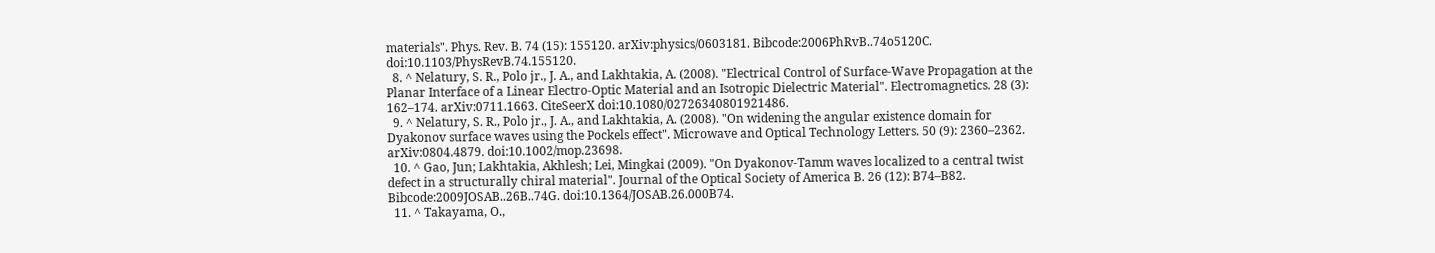materials". Phys. Rev. B. 74 (15): 155120. arXiv:physics/0603181. Bibcode:2006PhRvB..74o5120C. doi:10.1103/PhysRevB.74.155120.
  8. ^ Nelatury, S. R., Polo jr., J. A., and Lakhtakia, A. (2008). "Electrical Control of Surface-Wave Propagation at the Planar Interface of a Linear Electro-Optic Material and an Isotropic Dielectric Material". Electromagnetics. 28 (3): 162–174. arXiv:0711.1663. CiteSeerX doi:10.1080/02726340801921486.
  9. ^ Nelatury, S. R., Polo jr., J. A., and Lakhtakia, A. (2008). "On widening the angular existence domain for Dyakonov surface waves using the Pockels effect". Microwave and Optical Technology Letters. 50 (9): 2360–2362. arXiv:0804.4879. doi:10.1002/mop.23698.
  10. ^ Gao, Jun; Lakhtakia, Akhlesh; Lei, Mingkai (2009). "On Dyakonov-Tamm waves localized to a central twist defect in a structurally chiral material". Journal of the Optical Society of America B. 26 (12): B74–B82. Bibcode:2009JOSAB..26B..74G. doi:10.1364/JOSAB.26.000B74.
  11. ^ Takayama, O.,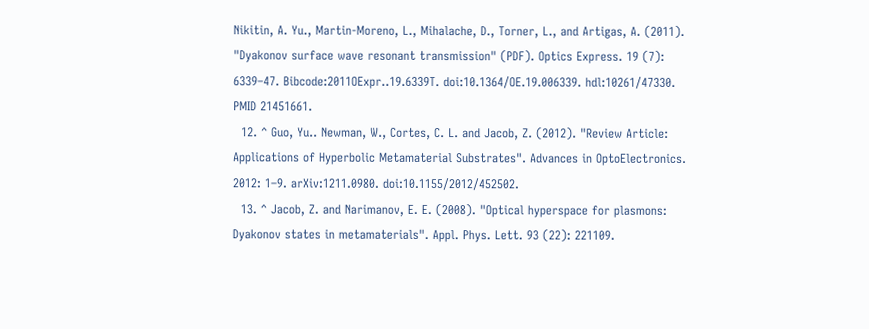Nikitin, A. Yu., Martin-Moreno, L., Mihalache, D., Torner, L., and Artigas, A. (2011). "Dyakonov surface wave resonant transmission" (PDF). Optics Express. 19 (7): 6339–47. Bibcode:2011OExpr..19.6339T. doi:10.1364/OE.19.006339. hdl:10261/47330. PMID 21451661.
  12. ^ Guo, Yu.. Newman, W., Cortes, C. L. and Jacob, Z. (2012). "Review Article: Applications of Hyperbolic Metamaterial Substrates". Advances in OptoElectronics. 2012: 1–9. arXiv:1211.0980. doi:10.1155/2012/452502.
  13. ^ Jacob, Z. and Narimanov, E. E. (2008). "Optical hyperspace for plasmons: Dyakonov states in metamaterials". Appl. Phys. Lett. 93 (22): 221109.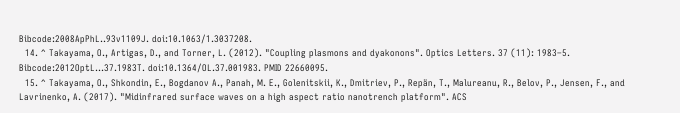Bibcode:2008ApPhL..93v1109J. doi:10.1063/1.3037208.
  14. ^ Takayama, O., Artigas, D., and Torner, L. (2012). "Coupling plasmons and dyakonons". Optics Letters. 37 (11): 1983–5. Bibcode:2012OptL...37.1983T. doi:10.1364/OL.37.001983. PMID 22660095.
  15. ^ Takayama, O., Shkondin, E., Bogdanov A., Panah, M. E., Golenitskii, K., Dmitriev, P., Repän, T., Malureanu, R., Belov, P., Jensen, F., and Lavrinenko, A. (2017). "Midinfrared surface waves on a high aspect ratio nanotrench platform". ACS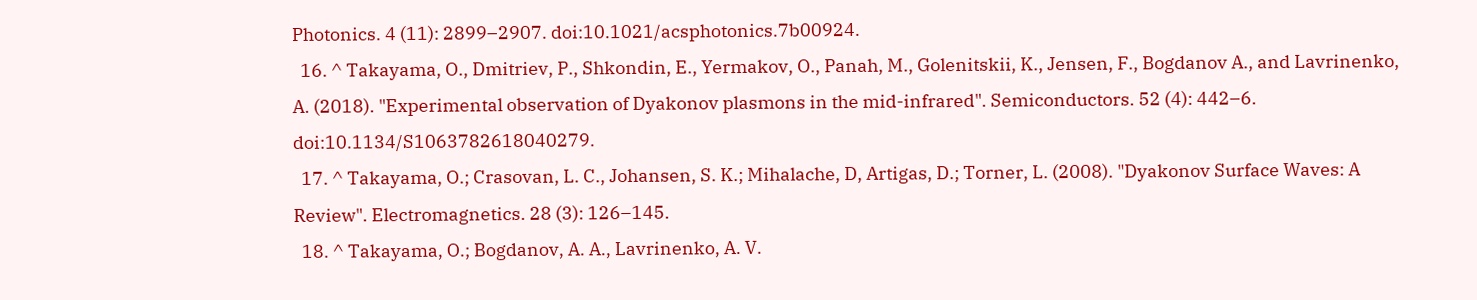Photonics. 4 (11): 2899–2907. doi:10.1021/acsphotonics.7b00924.
  16. ^ Takayama, O., Dmitriev, P., Shkondin, E., Yermakov, O., Panah, M., Golenitskii, K., Jensen, F., Bogdanov A., and Lavrinenko, A. (2018). "Experimental observation of Dyakonov plasmons in the mid-infrared". Semiconductors. 52 (4): 442–6. doi:10.1134/S1063782618040279.
  17. ^ Takayama, O.; Crasovan, L. C., Johansen, S. K.; Mihalache, D, Artigas, D.; Torner, L. (2008). "Dyakonov Surface Waves: A Review". Electromagnetics. 28 (3): 126–145.
  18. ^ Takayama, O.; Bogdanov, A. A., Lavrinenko, A. V.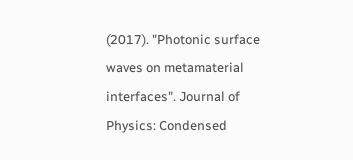(2017). "Photonic surface waves on metamaterial interfaces". Journal of Physics: Condensed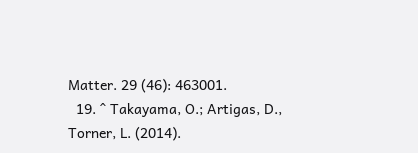Matter. 29 (46): 463001.
  19. ^ Takayama, O.; Artigas, D., Torner, L. (2014).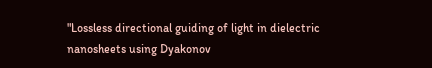"Lossless directional guiding of light in dielectric nanosheets using Dyakonov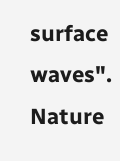surface waves". Nature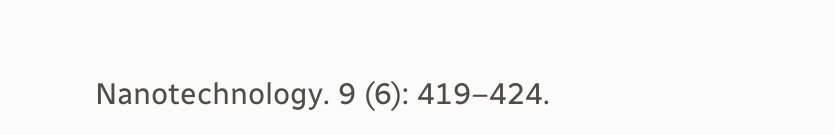Nanotechnology. 9 (6): 419–424.